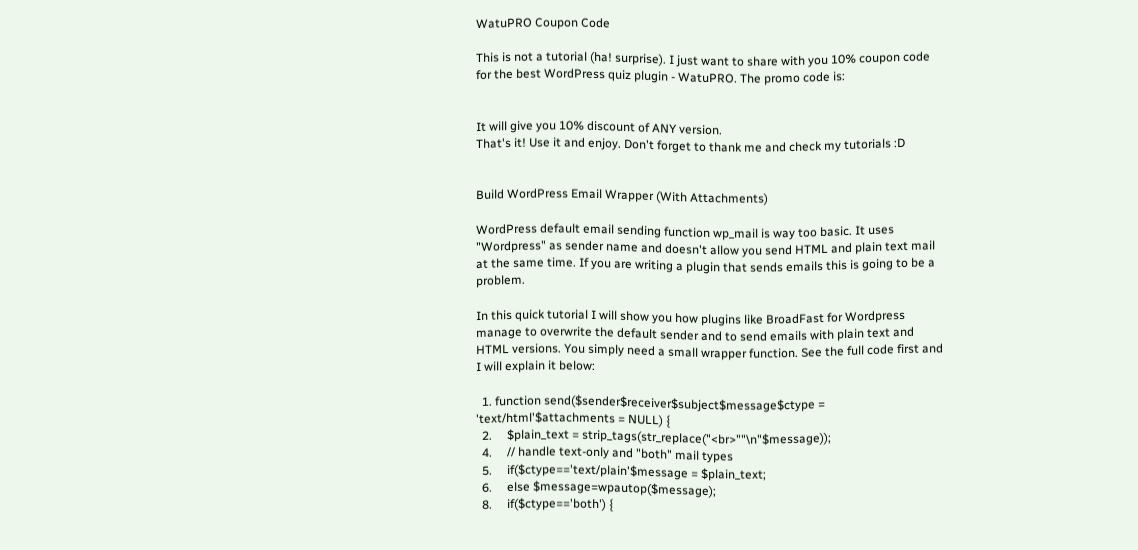WatuPRO Coupon Code

This is not a tutorial (ha! surprise). I just want to share with you 10% coupon code for the best WordPress quiz plugin - WatuPRO. The promo code is:


It will give you 10% discount of ANY version.
That's it! Use it and enjoy. Don't forget to thank me and check my tutorials :D


Build WordPress Email Wrapper (With Attachments)

WordPress default email sending function wp_mail is way too basic. It uses "Wordpress" as sender name and doesn't allow you send HTML and plain text mail at the same time. If you are writing a plugin that sends emails this is going to be a problem.

In this quick tutorial I will show you how plugins like BroadFast for Wordpress manage to overwrite the default sender and to send emails with plain text and HTML versions. You simply need a small wrapper function. See the full code first and I will explain it below:

  1. function send($sender$receiver$subject$message$ctype = 'text/html'$attachments = NULL) {
  2.     $plain_text = strip_tags(str_replace("<br>""\n"$message));
  4.     // handle text-only and "both" mail types
  5.     if($ctype=='text/plain'$message = $plain_text;
  6.     else $message=wpautop($message);
  8.     if($ctype=='both') {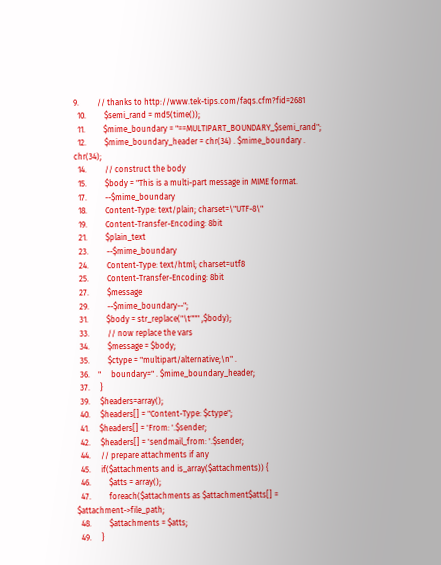9.         // thanks to http://www.tek-tips.com/faqs.cfm?fid=2681
  10.         $semi_rand = md5(time());
  11.         $mime_boundary = "==MULTIPART_BOUNDARY_$semi_rand";
  12.         $mime_boundary_header = chr(34) . $mime_boundary . chr(34);
  14.         // construct the body
  15.         $body = "This is a multi-part message in MIME format.
  17.         --$mime_boundary
  18.         Content-Type: text/plain; charset=\"UTF-8\"
  19.         Content-Transfer-Encoding: 8bit
  21.         $plain_text
  23.         --$mime_boundary
  24.         Content-Type: text/html; charset=utf8
  25.         Content-Transfer-Encoding: 8bit
  27.         $message
  29.         --$mime_boundary--";
  31.         $body = str_replace("\t""" ,$body);
  33.         // now replace the vars
  34.         $message = $body;
  35.         $ctype = "multipart/alternative;\n" .
  36.    "     boundary=" . $mime_boundary_header;
  37.     }
  39.     $headers=array();
  40.     $headers[] = "Content-Type: $ctype";
  41.     $headers[] = 'From: '.$sender;
  42.     $headers[] = 'sendmail_from: '.$sender;
  44.     // prepare attachments if any
  45.     if($attachments and is_array($attachments)) {
  46.         $atts = array();
  47.         foreach($attachments as $attachment$atts[] = $attachment->file_path;
  48.         $attachments = $atts;
  49.     }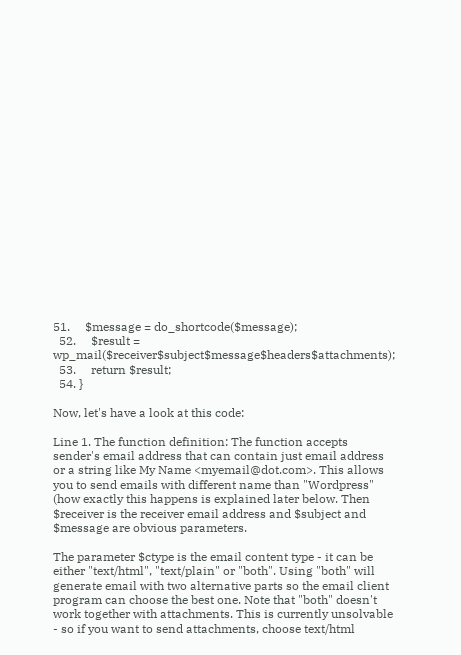51.     $message = do_shortcode($message);
  52.     $result = wp_mail($receiver$subject$message$headers$attachments);
  53.     return $result;
  54. }

Now, let's have a look at this code:

Line 1. The function definition: The function accepts sender's email address that can contain just email address or a string like My Name <myemail@dot.com>. This allows you to send emails with different name than "Wordpress" (how exactly this happens is explained later below. Then $receiver is the receiver email address and $subject and $message are obvious parameters.

The parameter $ctype is the email content type - it can be either "text/html", "text/plain" or "both". Using "both" will generate email with two alternative parts so the email client program can choose the best one. Note that "both" doesn't work together with attachments. This is currently unsolvable - so if you want to send attachments, choose text/html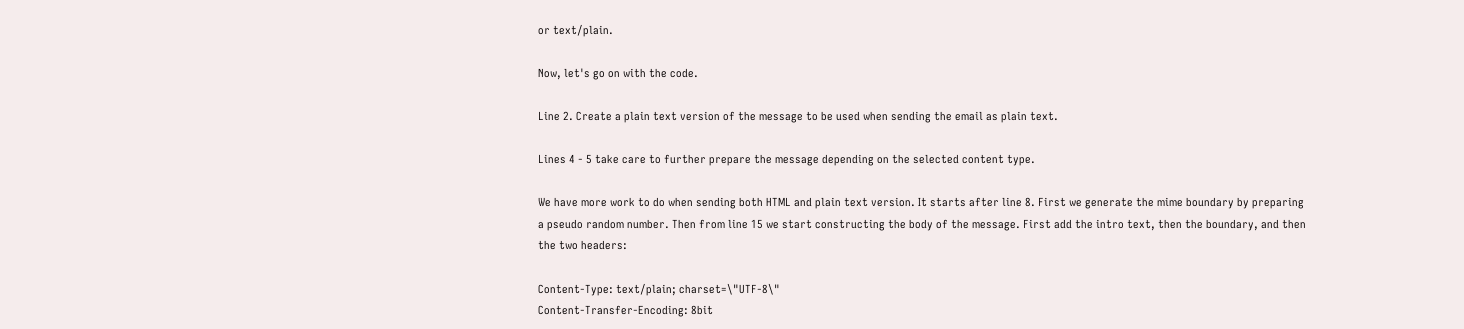or text/plain.

Now, let's go on with the code.

Line 2. Create a plain text version of the message to be used when sending the email as plain text.

Lines 4 - 5 take care to further prepare the message depending on the selected content type.

We have more work to do when sending both HTML and plain text version. It starts after line 8. First we generate the mime boundary by preparing a pseudo random number. Then from line 15 we start constructing the body of the message. First add the intro text, then the boundary, and then the two headers:

Content-Type: text/plain; charset=\"UTF-8\"
Content-Transfer-Encoding: 8bit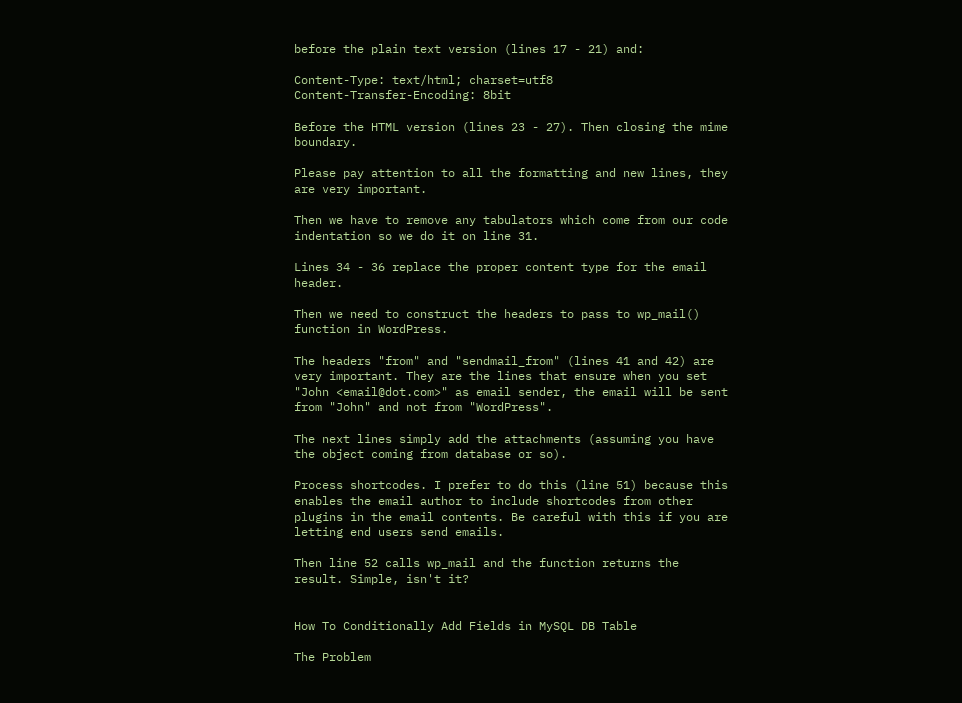before the plain text version (lines 17 - 21) and:

Content-Type: text/html; charset=utf8
Content-Transfer-Encoding: 8bit

Before the HTML version (lines 23 - 27). Then closing the mime boundary.

Please pay attention to all the formatting and new lines, they are very important.

Then we have to remove any tabulators which come from our code indentation so we do it on line 31.

Lines 34 - 36 replace the proper content type for the email header.

Then we need to construct the headers to pass to wp_mail() function in WordPress.

The headers "from" and "sendmail_from" (lines 41 and 42) are very important. They are the lines that ensure when you set "John <email@dot.com>" as email sender, the email will be sent from "John" and not from "WordPress".

The next lines simply add the attachments (assuming you have the object coming from database or so).

Process shortcodes. I prefer to do this (line 51) because this enables the email author to include shortcodes from other plugins in the email contents. Be careful with this if you are letting end users send emails.

Then line 52 calls wp_mail and the function returns the result. Simple, isn't it?


How To Conditionally Add Fields in MySQL DB Table

The Problem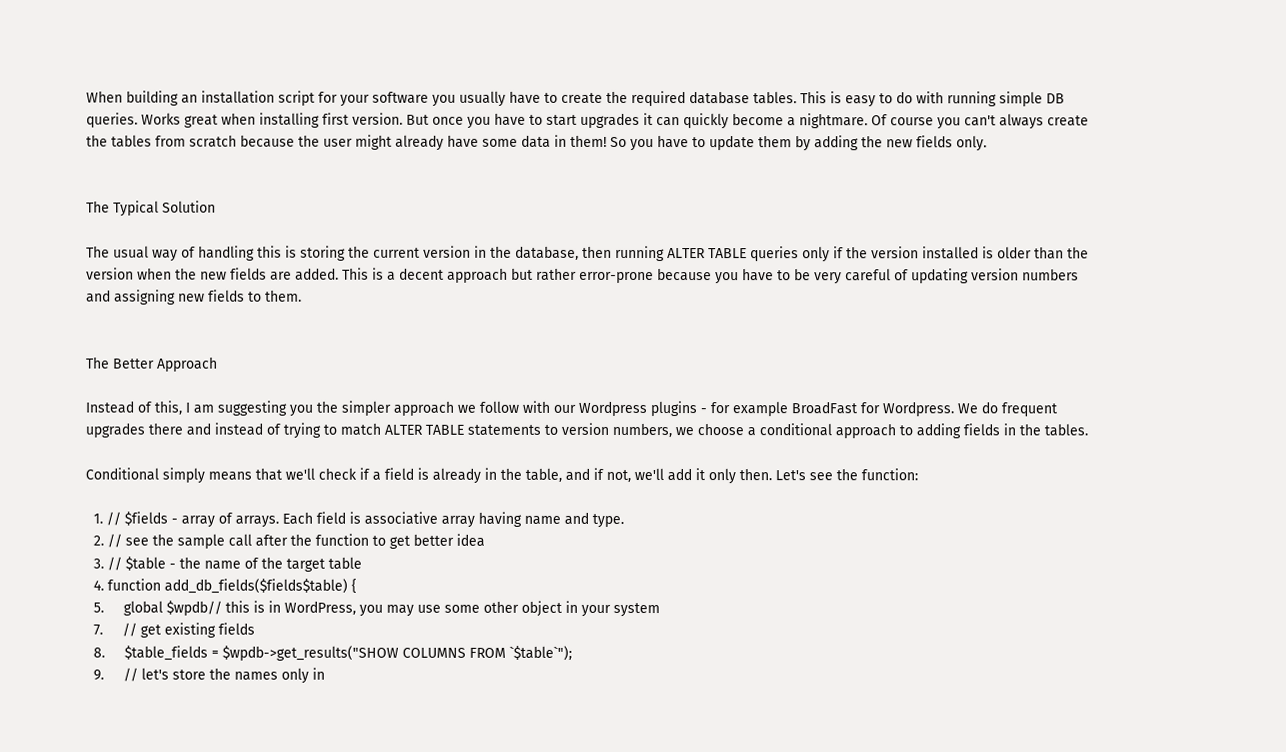When building an installation script for your software you usually have to create the required database tables. This is easy to do with running simple DB queries. Works great when installing first version. But once you have to start upgrades it can quickly become a nightmare. Of course you can't always create the tables from scratch because the user might already have some data in them! So you have to update them by adding the new fields only.


The Typical Solution

The usual way of handling this is storing the current version in the database, then running ALTER TABLE queries only if the version installed is older than the version when the new fields are added. This is a decent approach but rather error-prone because you have to be very careful of updating version numbers and assigning new fields to them.


The Better Approach

Instead of this, I am suggesting you the simpler approach we follow with our Wordpress plugins - for example BroadFast for Wordpress. We do frequent upgrades there and instead of trying to match ALTER TABLE statements to version numbers, we choose a conditional approach to adding fields in the tables.

Conditional simply means that we'll check if a field is already in the table, and if not, we'll add it only then. Let's see the function:

  1. // $fields - array of arrays. Each field is associative array having name and type.
  2. // see the sample call after the function to get better idea
  3. // $table - the name of the target table
  4. function add_db_fields($fields$table) {
  5.     global $wpdb// this is in WordPress, you may use some other object in your system
  7.     // get existing fields
  8.     $table_fields = $wpdb->get_results("SHOW COLUMNS FROM `$table`");
  9.     // let's store the names only in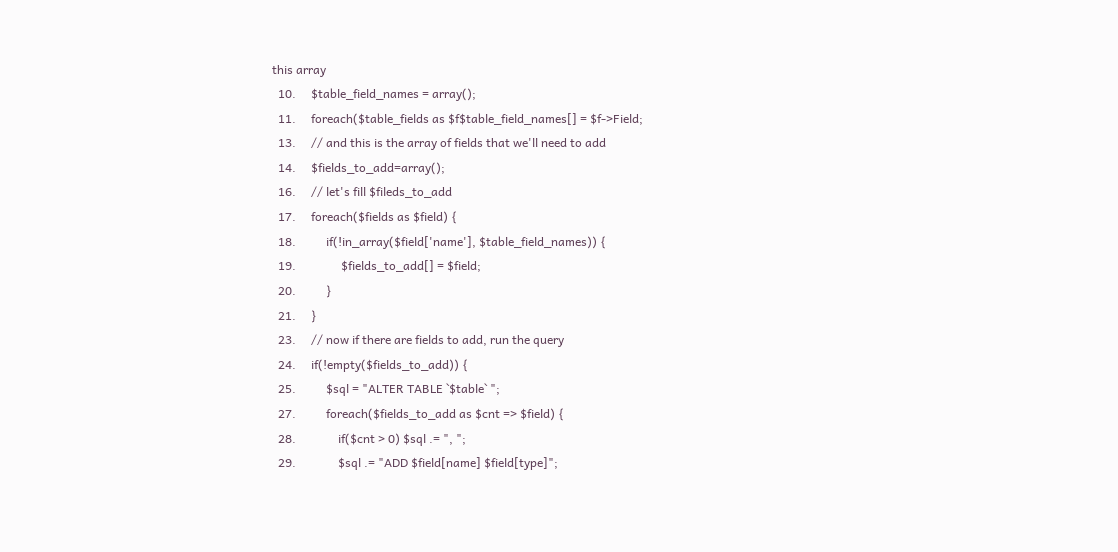this array
  10.     $table_field_names = array();
  11.     foreach($table_fields as $f$table_field_names[] = $f->Field;
  13.     // and this is the array of fields that we'll need to add
  14.     $fields_to_add=array();
  16.     // let's fill $fileds_to_add
  17.     foreach($fields as $field) {
  18.          if(!in_array($field['name'], $table_field_names)) {
  19.               $fields_to_add[] = $field;
  20.          }
  21.     }
  23.     // now if there are fields to add, run the query
  24.     if(!empty($fields_to_add)) {
  25.          $sql = "ALTER TABLE `$table` ";
  27.          foreach($fields_to_add as $cnt => $field) {
  28.              if($cnt > 0) $sql .= ", ";
  29.              $sql .= "ADD $field[name] $field[type]";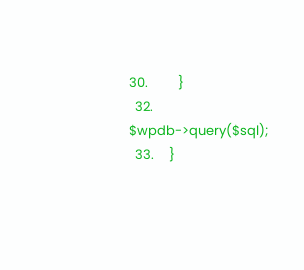30.          }
  32.          $wpdb->query($sql);
  33.     }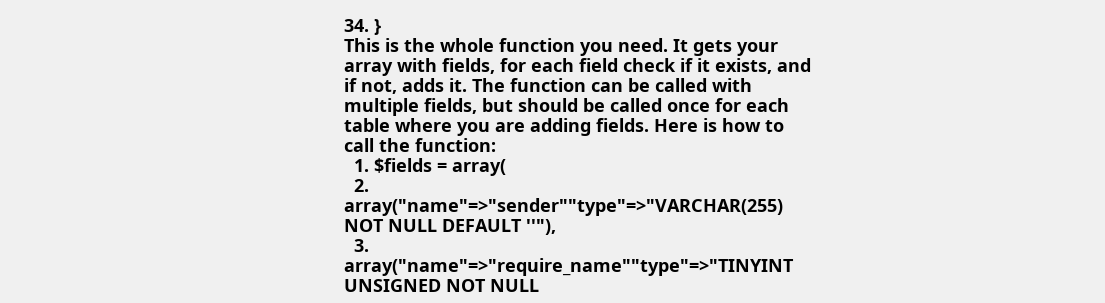34. }
This is the whole function you need. It gets your array with fields, for each field check if it exists, and if not, adds it. The function can be called with multiple fields, but should be called once for each table where you are adding fields. Here is how to call the function:
  1. $fields = array(
  2.       array("name"=>"sender""type"=>"VARCHAR(255) NOT NULL DEFAULT ''"),
  3.       array("name"=>"require_name""type"=>"TINYINT UNSIGNED NOT NULL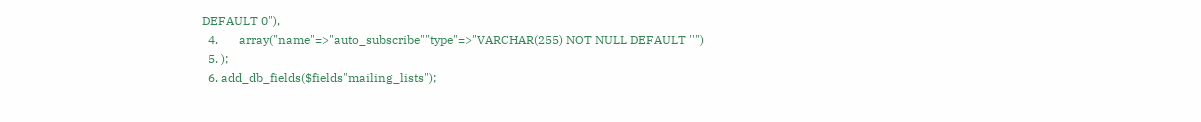DEFAULT 0"),
  4.       array("name"=>"auto_subscribe""type"=>"VARCHAR(255) NOT NULL DEFAULT ''")
  5. );
  6. add_db_fields($fields"mailing_lists");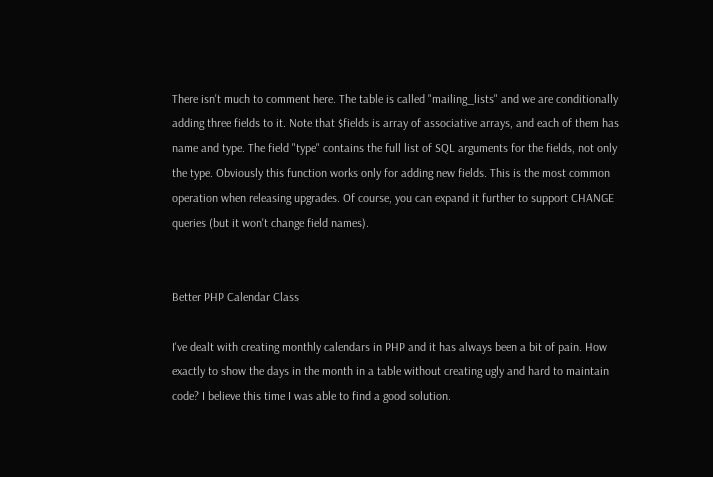There isn't much to comment here. The table is called "mailing_lists" and we are conditionally adding three fields to it. Note that $fields is array of associative arrays, and each of them has name and type. The field "type" contains the full list of SQL arguments for the fields, not only the type. Obviously this function works only for adding new fields. This is the most common operation when releasing upgrades. Of course, you can expand it further to support CHANGE queries (but it won't change field names).


Better PHP Calendar Class

I've dealt with creating monthly calendars in PHP and it has always been a bit of pain. How exactly to show the days in the month in a table without creating ugly and hard to maintain code? I believe this time I was able to find a good solution.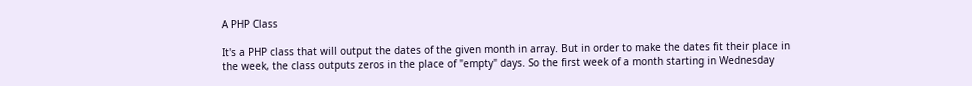A PHP Class

It's a PHP class that will output the dates of the given month in array. But in order to make the dates fit their place in the week, the class outputs zeros in the place of "empty" days. So the first week of a month starting in Wednesday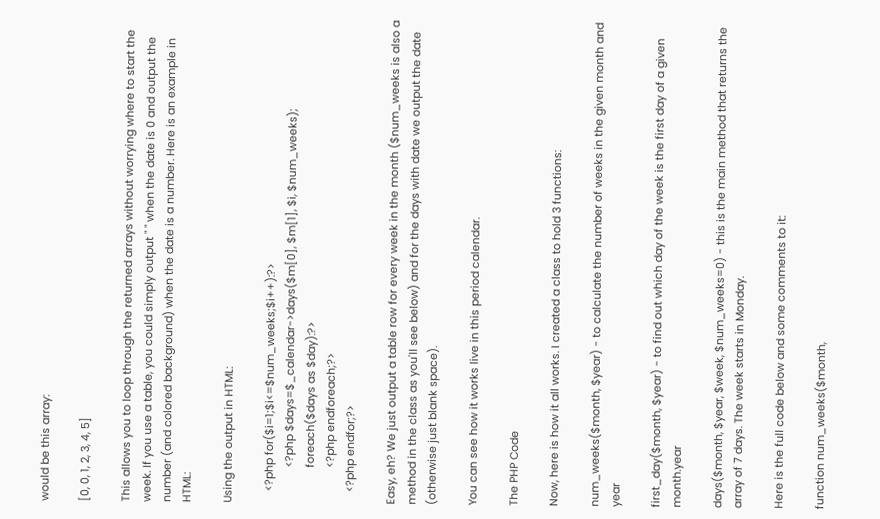would be this array:

[0, 0, 1, 2, 3, 4, 5]

This allows you to loop through the returned arrays without worrying where to start the week. If you use a table, you could simply output " " when the date is 0 and output the number (and colored background) when the date is a number. Here is an example in HTML:

Using the output in HTML:

    <?php for($i=1;$i<=$num_weeks;$i++):?>
            <?php $days=$_calendar->days($m[0], $m[1], $i, $num_weeks);
            foreach($days as $day):?>
            <?php endforeach;?>
    <?php endfor;?>

Easy, eh? We just output a table row for every week in the month ($num_weeks is also a method in the class as you'll see below) and for the days with date we output the date (otherwise just blank space).

You can see how it works live in this period calendar.

The PHP Code

Now, here is how it all works. I created a class to hold 3 functions:

num_weeks($month, $year) - to calculate the number of weeks in the given month and year

first_day($month, $year) - to find out which day of the week is the first day of a given month.year

days($month, $year, $week, $num_weeks=0) - this is the main method that returns the array of 7 days. The week starts in Monday.

Here is the full code below and some comments to it:

function num_weeks($month,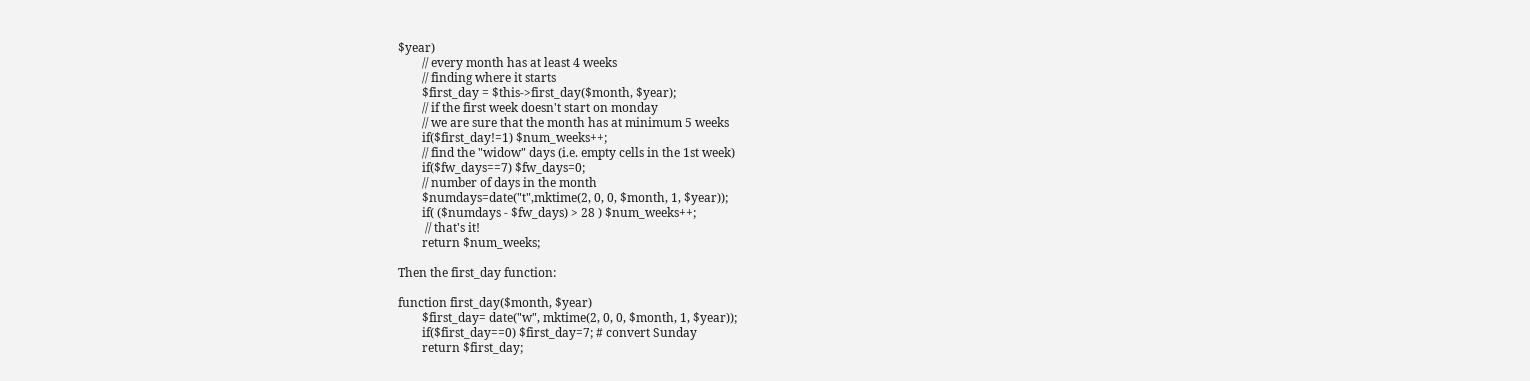$year)
        // every month has at least 4 weeks
        // finding where it starts
        $first_day = $this->first_day($month, $year);
        // if the first week doesn't start on monday
        // we are sure that the month has at minimum 5 weeks
        if($first_day!=1) $num_weeks++;
        // find the "widow" days (i.e. empty cells in the 1st week)
        if($fw_days==7) $fw_days=0;
        // number of days in the month
        $numdays=date("t",mktime(2, 0, 0, $month, 1, $year));
        if( ($numdays - $fw_days) > 28 ) $num_weeks++;
         // that's it!
        return $num_weeks;

Then the first_day function:

function first_day($month, $year)
        $first_day= date("w", mktime(2, 0, 0, $month, 1, $year));
        if($first_day==0) $first_day=7; # convert Sunday
        return $first_day;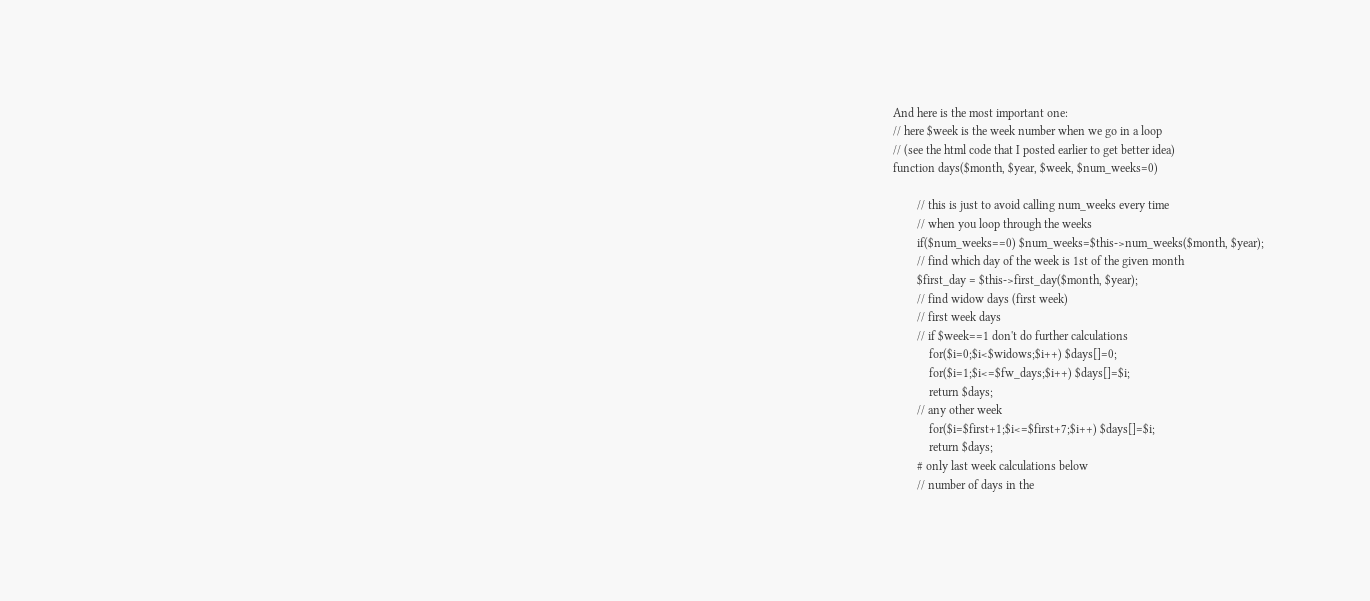And here is the most important one:
// here $week is the week number when we go in a loop
// (see the html code that I posted earlier to get better idea)
function days($month, $year, $week, $num_weeks=0)

        // this is just to avoid calling num_weeks every time
        // when you loop through the weeks
        if($num_weeks==0) $num_weeks=$this->num_weeks($month, $year);
        // find which day of the week is 1st of the given month
        $first_day = $this->first_day($month, $year);
        // find widow days (first week)
        // first week days
        // if $week==1 don't do further calculations
            for($i=0;$i<$widows;$i++) $days[]=0;
            for($i=1;$i<=$fw_days;$i++) $days[]=$i;
            return $days;
        // any other week
            for($i=$first+1;$i<=$first+7;$i++) $days[]=$i;
            return $days;
        # only last week calculations below
        // number of days in the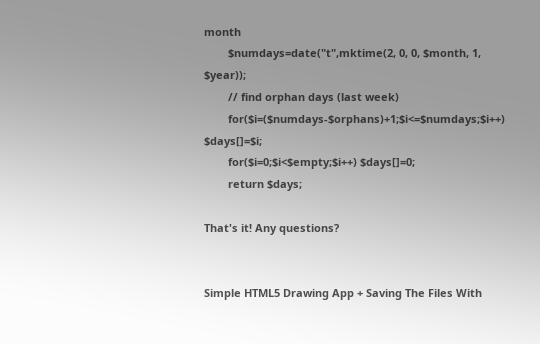month
        $numdays=date("t",mktime(2, 0, 0, $month, 1, $year));
        // find orphan days (last week)
        for($i=($numdays-$orphans)+1;$i<=$numdays;$i++) $days[]=$i;
        for($i=0;$i<$empty;$i++) $days[]=0;
        return $days;

That's it! Any questions?


Simple HTML5 Drawing App + Saving The Files With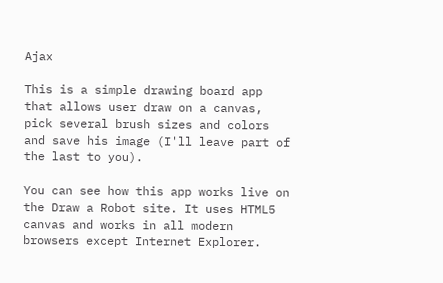Ajax

This is a simple drawing board app that allows user draw on a canvas, pick several brush sizes and colors and save his image (I'll leave part of the last to you).

You can see how this app works live on the Draw a Robot site. It uses HTML5 canvas and works in all modern browsers except Internet Explorer.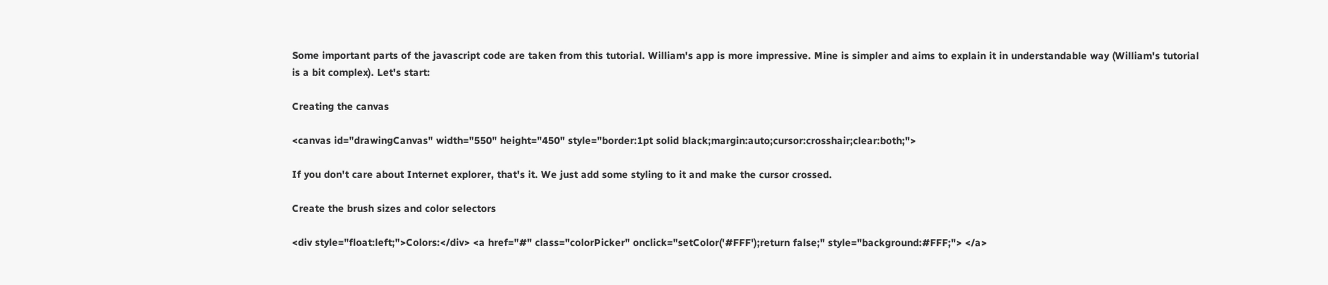Some important parts of the javascript code are taken from this tutorial. William's app is more impressive. Mine is simpler and aims to explain it in understandable way (William's tutorial is a bit complex). Let's start:

Creating the canvas

<canvas id="drawingCanvas" width="550" height="450" style="border:1pt solid black;margin:auto;cursor:crosshair;clear:both;">

If you don't care about Internet explorer, that's it. We just add some styling to it and make the cursor crossed.

Create the brush sizes and color selectors

<div style="float:left;">Colors:</div> <a href="#" class="colorPicker" onclick="setColor('#FFF');return false;" style="background:#FFF;"> </a>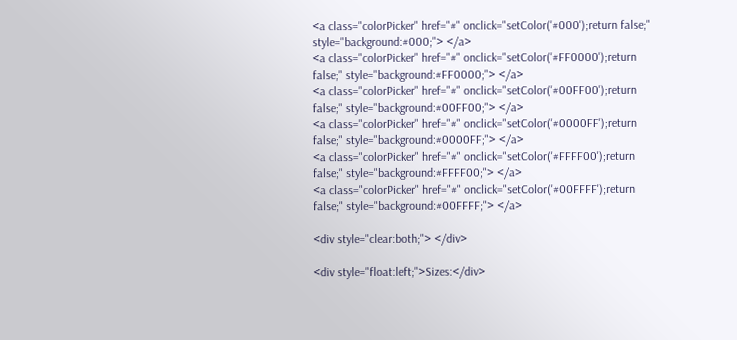<a class="colorPicker" href="#" onclick="setColor('#000');return false;" style="background:#000;"> </a>
<a class="colorPicker" href="#" onclick="setColor('#FF0000');return false;" style="background:#FF0000;"> </a>
<a class="colorPicker" href="#" onclick="setColor('#00FF00');return false;" style="background:#00FF00;"> </a>
<a class="colorPicker" href="#" onclick="setColor('#0000FF');return false;" style="background:#0000FF;"> </a>
<a class="colorPicker" href="#" onclick="setColor('#FFFF00');return false;" style="background:#FFFF00;"> </a>
<a class="colorPicker" href="#" onclick="setColor('#00FFFF');return false;" style="background:#00FFFF;"> </a>

<div style="clear:both;"> </div>

<div style="float:left;">Sizes:</div>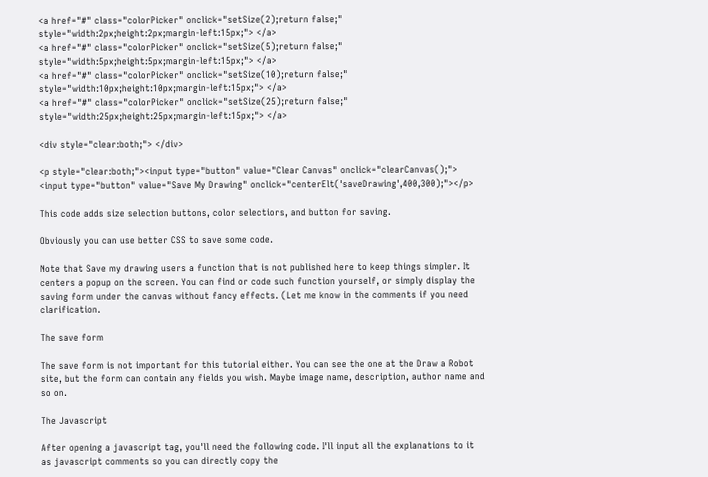<a href="#" class="colorPicker" onclick="setSize(2);return false;" style="width:2px;height:2px;margin-left:15px;"> </a>
<a href="#" class="colorPicker" onclick="setSize(5);return false;" style="width:5px;height:5px;margin-left:15px;"> </a>
<a href="#" class="colorPicker" onclick="setSize(10);return false;" style="width:10px;height:10px;margin-left:15px;"> </a>
<a href="#" class="colorPicker" onclick="setSize(25);return false;" style="width:25px;height:25px;margin-left:15px;"> </a>

<div style="clear:both;"> </div>

<p style="clear:both;"><input type="button" value="Clear Canvas" onclick="clearCanvas();">
<input type="button" value="Save My Drawing" onclick="centerElt('saveDrawing',400,300);"></p>

This code adds size selection buttons, color selectiors, and button for saving.

Obviously you can use better CSS to save some code.

Note that Save my drawing users a function that is not published here to keep things simpler. It centers a popup on the screen. You can find or code such function yourself, or simply display the saving form under the canvas without fancy effects. (Let me know in the comments if you need clarification.

The save form

The save form is not important for this tutorial either. You can see the one at the Draw a Robot site, but the form can contain any fields you wish. Maybe image name, description, author name and so on.

The Javascript

After opening a javascript tag, you'll need the following code. I'll input all the explanations to it as javascript comments so you can directly copy the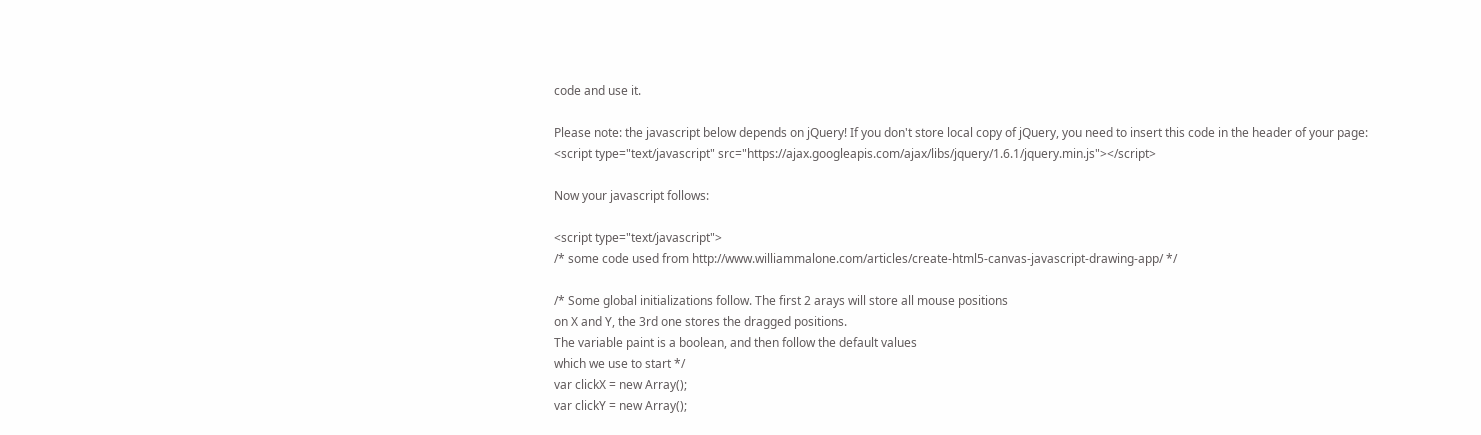code and use it.

Please note: the javascript below depends on jQuery! If you don't store local copy of jQuery, you need to insert this code in the header of your page:
<script type="text/javascript" src="https://ajax.googleapis.com/ajax/libs/jquery/1.6.1/jquery.min.js"></script>

Now your javascript follows:

<script type="text/javascript">
/* some code used from http://www.williammalone.com/articles/create-html5-canvas-javascript-drawing-app/ */

/* Some global initializations follow. The first 2 arays will store all mouse positions
on X and Y, the 3rd one stores the dragged positions.
The variable paint is a boolean, and then follow the default values
which we use to start */
var clickX = new Array();
var clickY = new Array();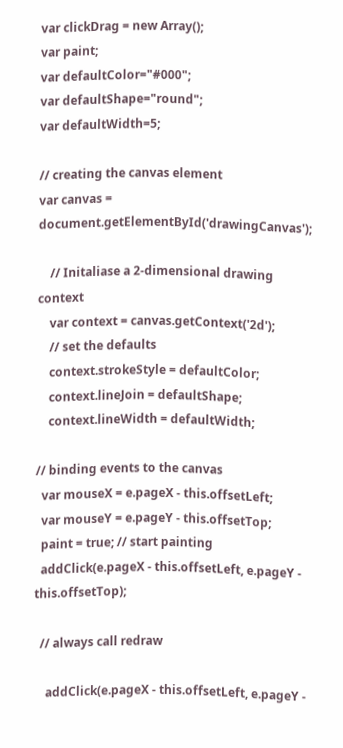var clickDrag = new Array();
var paint;
var defaultColor="#000";
var defaultShape="round";
var defaultWidth=5;

// creating the canvas element
var canvas = document.getElementById('drawingCanvas');

    // Initaliase a 2-dimensional drawing context
    var context = canvas.getContext('2d');
    // set the defaults
    context.strokeStyle = defaultColor;
    context.lineJoin = defaultShape;
    context.lineWidth = defaultWidth;

// binding events to the canvas
  var mouseX = e.pageX - this.offsetLeft;
  var mouseY = e.pageY - this.offsetTop;
  paint = true; // start painting
  addClick(e.pageX - this.offsetLeft, e.pageY - this.offsetTop);

  // always call redraw

    addClick(e.pageX - this.offsetLeft, e.pageY -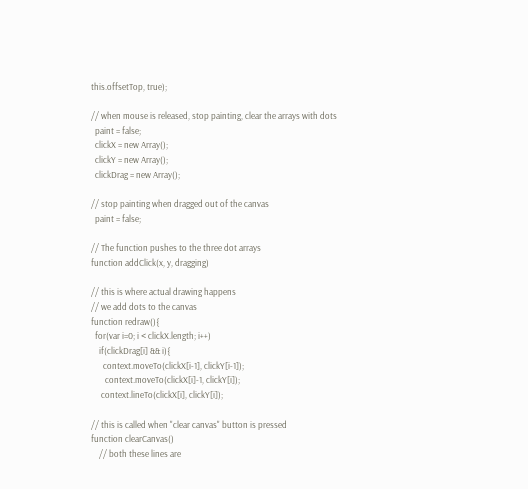this.offsetTop, true);

// when mouse is released, stop painting, clear the arrays with dots
  paint = false;
  clickX = new Array();
  clickY = new Array();
  clickDrag = new Array();

// stop painting when dragged out of the canvas
  paint = false;

// The function pushes to the three dot arrays
function addClick(x, y, dragging)

// this is where actual drawing happens
// we add dots to the canvas
function redraw(){
  for(var i=0; i < clickX.length; i++)
    if(clickDrag[i] && i){
      context.moveTo(clickX[i-1], clickY[i-1]);
       context.moveTo(clickX[i]-1, clickY[i]);
     context.lineTo(clickX[i], clickY[i]);

// this is called when "clear canvas" button is pressed
function clearCanvas()
    // both these lines are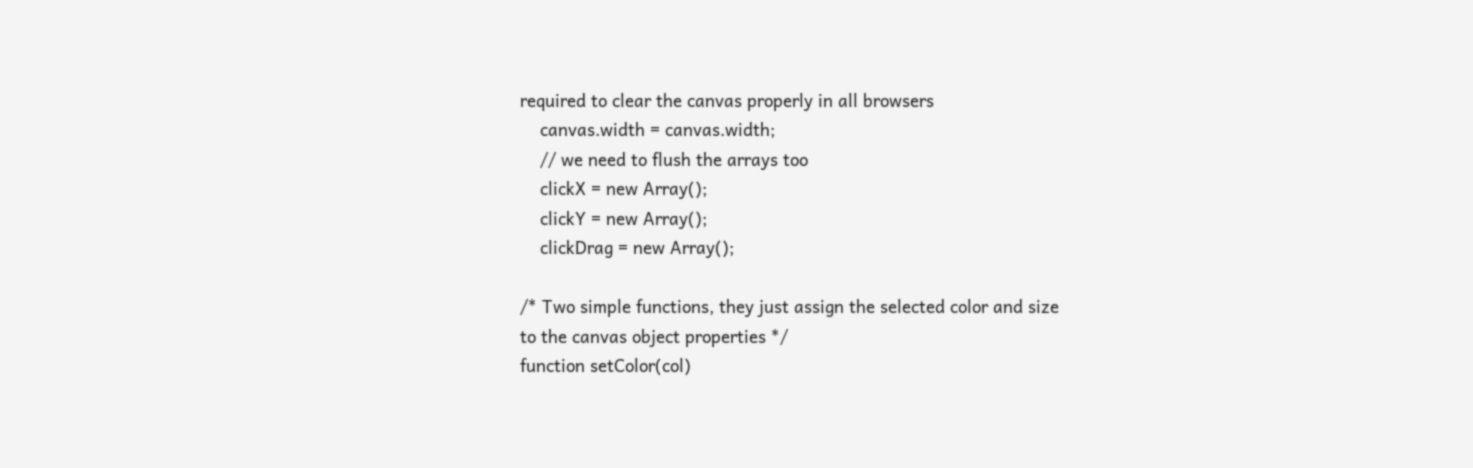required to clear the canvas properly in all browsers
    canvas.width = canvas.width;
    // we need to flush the arrays too
    clickX = new Array();
    clickY = new Array();
    clickDrag = new Array();

/* Two simple functions, they just assign the selected color and size
to the canvas object properties */
function setColor(col)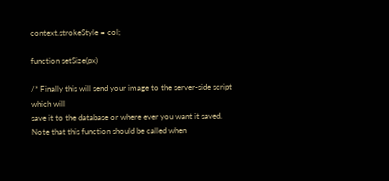context.strokeStyle = col;

function setSize(px)

/* Finally this will send your image to the server-side script which will
save it to the database or where ever you want it saved.
Note that this function should be called when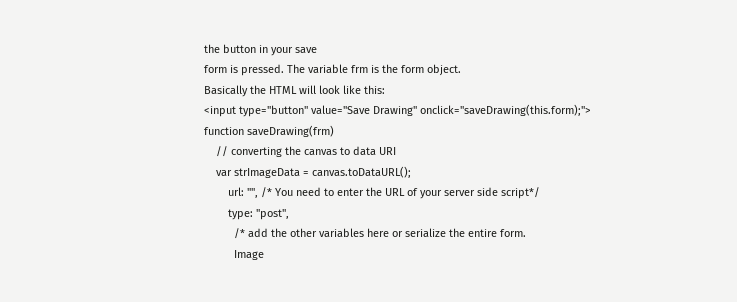the button in your save
form is pressed. The variable frm is the form object.
Basically the HTML will look like this:
<input type="button" value="Save Drawing" onclick="saveDrawing(this.form);">
function saveDrawing(frm)
    // converting the canvas to data URI
    var strImageData = canvas.toDataURL();
        url: "", /* You need to enter the URL of your server side script*/
        type: "post",
          /* add the other variables here or serialize the entire form.
          Image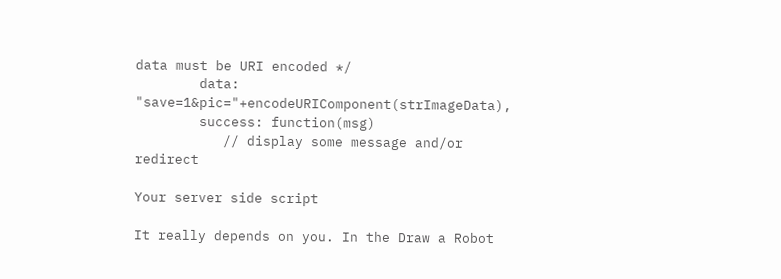data must be URI encoded */
        data: "save=1&pic="+encodeURIComponent(strImageData),
        success: function(msg)
           // display some message and/or redirect

Your server side script

It really depends on you. In the Draw a Robot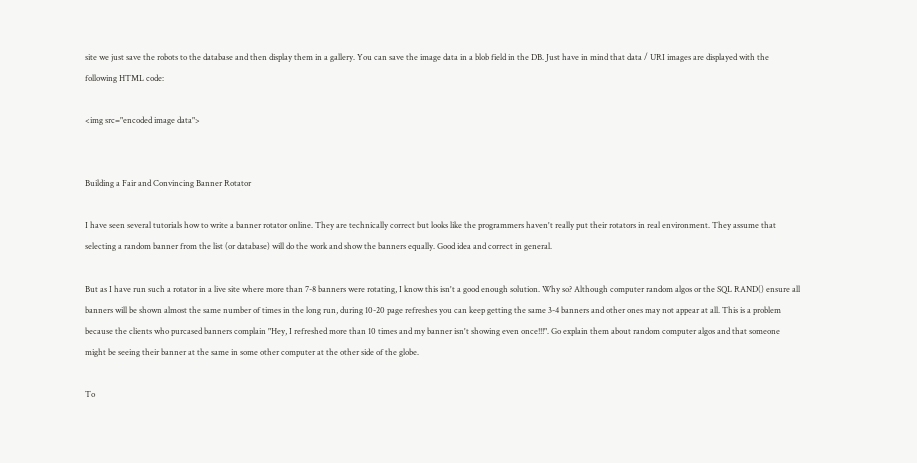site we just save the robots to the database and then display them in a gallery. You can save the image data in a blob field in the DB. Just have in mind that data / URI images are displayed with the following HTML code:

<img src="encoded image data">


Building a Fair and Convincing Banner Rotator

I have seen several tutorials how to write a banner rotator online. They are technically correct but looks like the programmers haven't really put their rotators in real environment. They assume that selecting a random banner from the list (or database) will do the work and show the banners equally. Good idea and correct in general.

But as I have run such a rotator in a live site where more than 7-8 banners were rotating, I know this isn't a good enough solution. Why so? Although computer random algos or the SQL RAND() ensure all banners will be shown almost the same number of times in the long run, during 10-20 page refreshes you can keep getting the same 3-4 banners and other ones may not appear at all. This is a problem because the clients who purcased banners complain "Hey, I refreshed more than 10 times and my banner isn't showing even once!!!". Go explain them about random computer algos and that someone might be seeing their banner at the same in some other computer at the other side of the globe.

To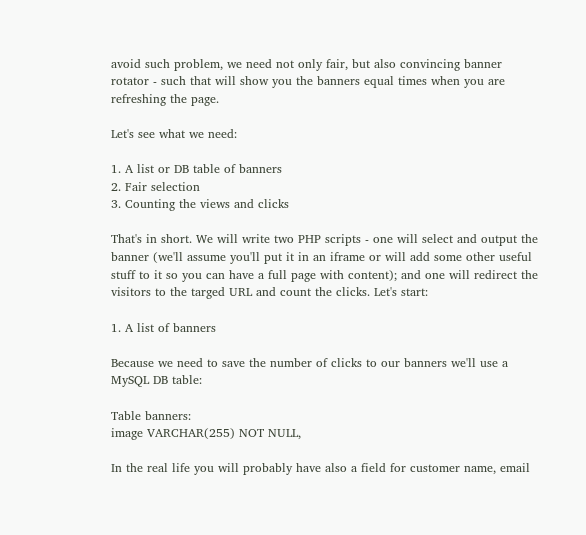avoid such problem, we need not only fair, but also convincing banner rotator - such that will show you the banners equal times when you are refreshing the page.

Let's see what we need:

1. A list or DB table of banners
2. Fair selection
3. Counting the views and clicks

That's in short. We will write two PHP scripts - one will select and output the banner (we'll assume you'll put it in an iframe or will add some other useful stuff to it so you can have a full page with content); and one will redirect the visitors to the targed URL and count the clicks. Let's start:

1. A list of banners

Because we need to save the number of clicks to our banners we'll use a MySQL DB table:

Table banners:
image VARCHAR(255) NOT NULL,

In the real life you will probably have also a field for customer name, email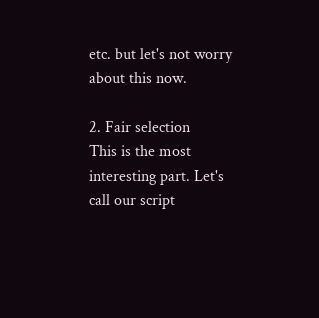etc. but let's not worry about this now.

2. Fair selection
This is the most interesting part. Let's call our script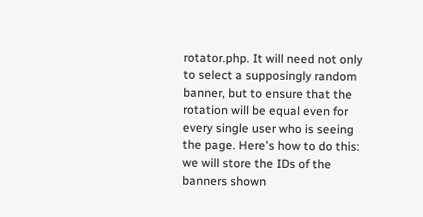rotator.php. It will need not only to select a supposingly random banner, but to ensure that the rotation will be equal even for every single user who is seeing the page. Here's how to do this: we will store the IDs of the banners shown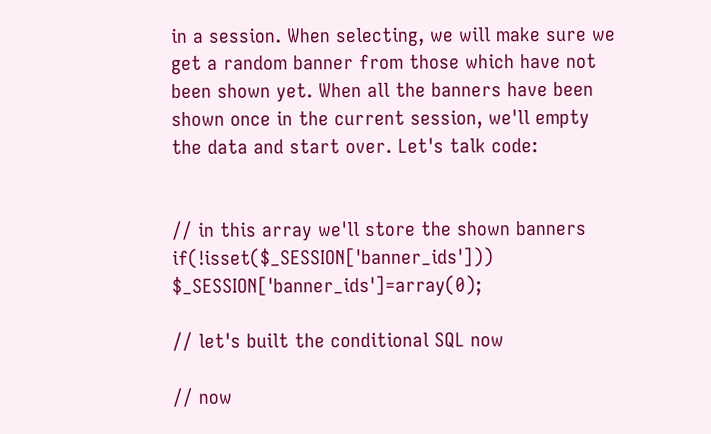in a session. When selecting, we will make sure we get a random banner from those which have not been shown yet. When all the banners have been shown once in the current session, we'll empty the data and start over. Let's talk code:


// in this array we'll store the shown banners
if(!isset($_SESSION['banner_ids'])) $_SESSION['banner_ids']=array(0);

// let's built the conditional SQL now

// now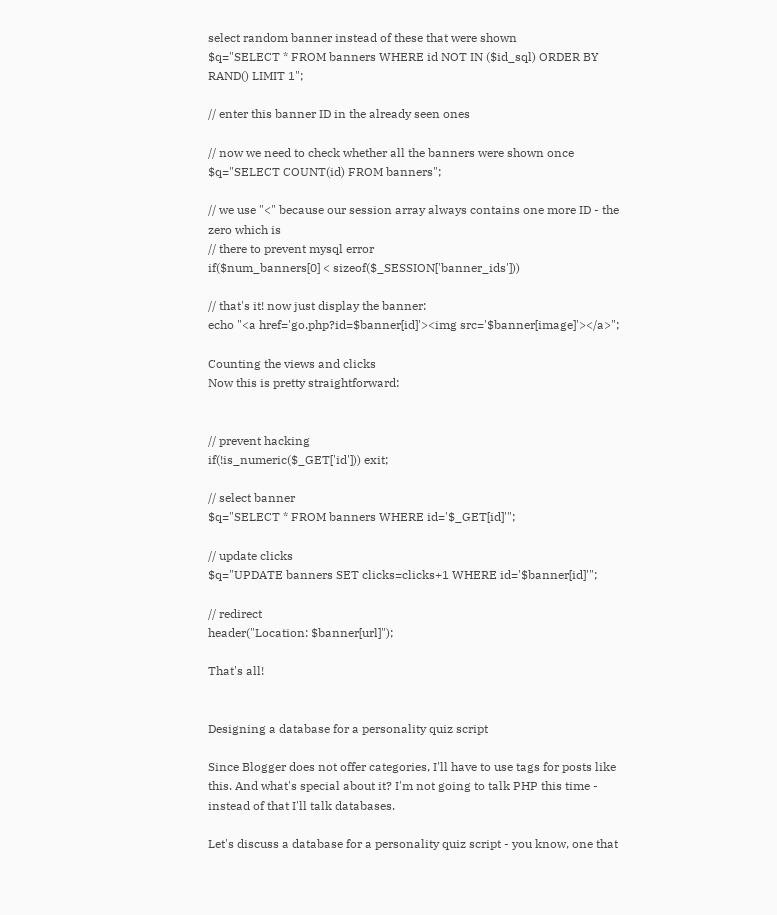select random banner instead of these that were shown
$q="SELECT * FROM banners WHERE id NOT IN ($id_sql) ORDER BY RAND() LIMIT 1";

// enter this banner ID in the already seen ones

// now we need to check whether all the banners were shown once
$q="SELECT COUNT(id) FROM banners";

// we use "<" because our session array always contains one more ID - the zero which is
// there to prevent mysql error
if($num_banners[0] < sizeof($_SESSION['banner_ids']))

// that's it! now just display the banner:
echo "<a href='go.php?id=$banner[id]'><img src='$banner[image]'></a>";

Counting the views and clicks
Now this is pretty straightforward:


// prevent hacking
if(!is_numeric($_GET['id'])) exit;

// select banner
$q="SELECT * FROM banners WHERE id='$_GET[id]'";

// update clicks
$q="UPDATE banners SET clicks=clicks+1 WHERE id='$banner[id]'";

// redirect
header("Location: $banner[url]");

That's all!


Designing a database for a personality quiz script

Since Blogger does not offer categories, I'll have to use tags for posts like this. And what's special about it? I'm not going to talk PHP this time - instead of that I'll talk databases.

Let's discuss a database for a personality quiz script - you know, one that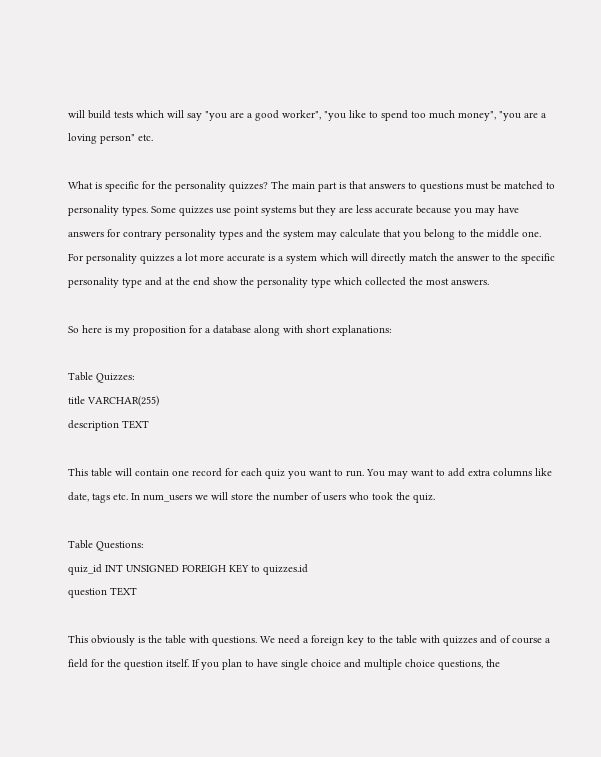will build tests which will say "you are a good worker", "you like to spend too much money", "you are a loving person" etc.

What is specific for the personality quizzes? The main part is that answers to questions must be matched to personality types. Some quizzes use point systems but they are less accurate because you may have answers for contrary personality types and the system may calculate that you belong to the middle one. For personality quizzes a lot more accurate is a system which will directly match the answer to the specific personality type and at the end show the personality type which collected the most answers.

So here is my proposition for a database along with short explanations:

Table Quizzes:
title VARCHAR(255)
description TEXT

This table will contain one record for each quiz you want to run. You may want to add extra columns like date, tags etc. In num_users we will store the number of users who took the quiz.

Table Questions:
quiz_id INT UNSIGNED FOREIGH KEY to quizzes.id
question TEXT

This obviously is the table with questions. We need a foreign key to the table with quizzes and of course a field for the question itself. If you plan to have single choice and multiple choice questions, the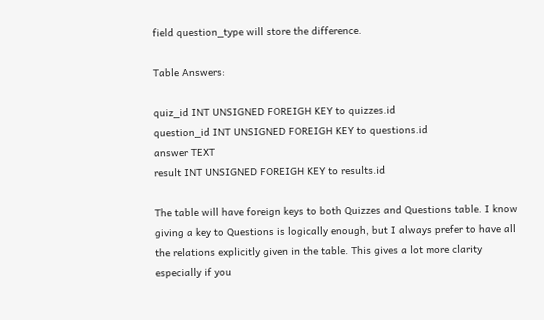field question_type will store the difference.

Table Answers:

quiz_id INT UNSIGNED FOREIGH KEY to quizzes.id
question_id INT UNSIGNED FOREIGH KEY to questions.id
answer TEXT
result INT UNSIGNED FOREIGH KEY to results.id

The table will have foreign keys to both Quizzes and Questions table. I know giving a key to Questions is logically enough, but I always prefer to have all the relations explicitly given in the table. This gives a lot more clarity especially if you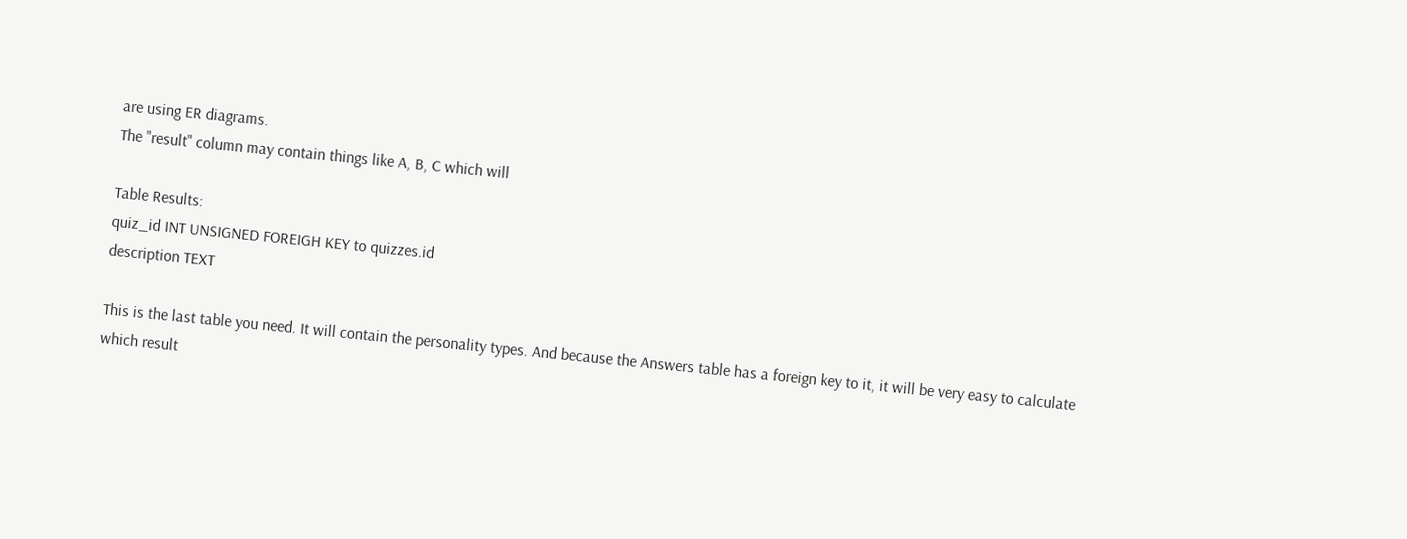are using ER diagrams.
The "result" column may contain things like A, B, C which will

Table Results:
quiz_id INT UNSIGNED FOREIGH KEY to quizzes.id
description TEXT

This is the last table you need. It will contain the personality types. And because the Answers table has a foreign key to it, it will be very easy to calculate which result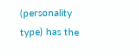(personality type) has the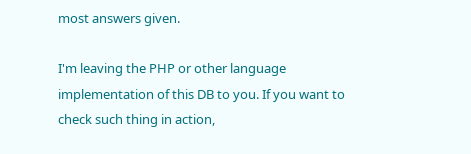most answers given.

I'm leaving the PHP or other language implementation of this DB to you. If you want to check such thing in action,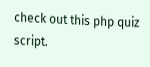check out this php quiz script.